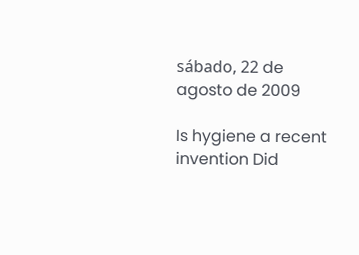sábado, 22 de agosto de 2009

Is hygiene a recent invention Did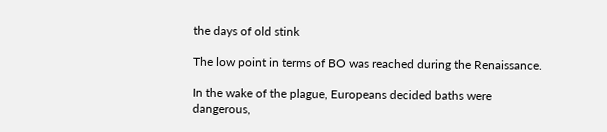the days of old stink

The low point in terms of BO was reached during the Renaissance.

In the wake of the plague, Europeans decided baths were dangerous,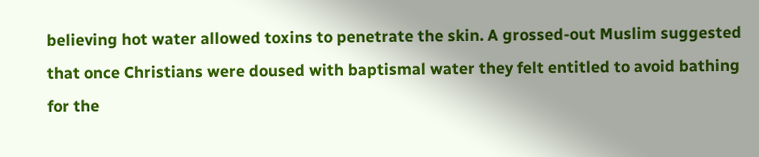believing hot water allowed toxins to penetrate the skin. A grossed-out Muslim suggested that once Christians were doused with baptismal water they felt entitled to avoid bathing for the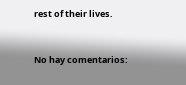rest of their lives.


No hay comentarios: